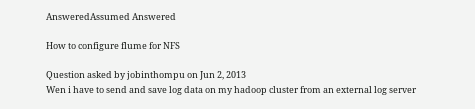AnsweredAssumed Answered

How to configure flume for NFS

Question asked by jobinthompu on Jun 2, 2013
Wen i have to send and save log data on my hadoop cluster from an external log server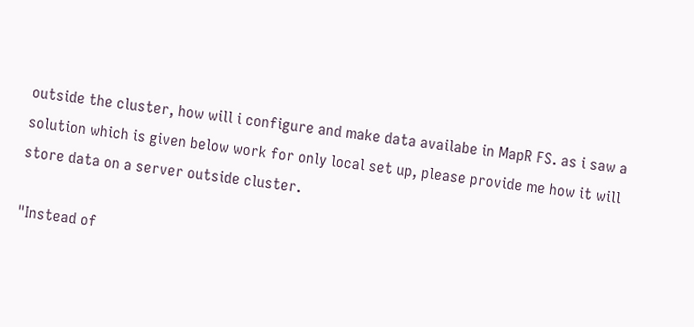outside the cluster, how will i configure and make data availabe in MapR FS. as i saw a solution which is given below work for only local set up, please provide me how it will store data on a server outside cluster.

"Instead of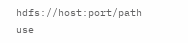hdfs://host:port/path use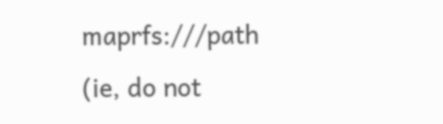maprfs:///path (ie, do not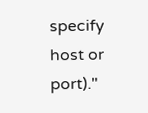specify host or port)."